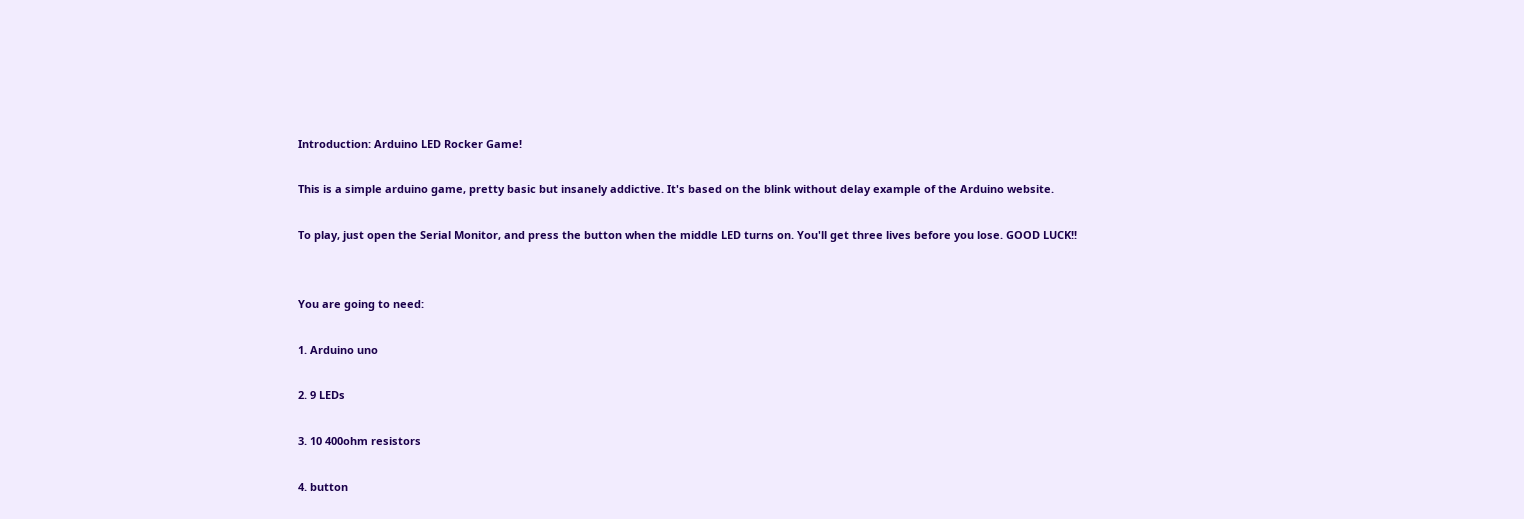Introduction: Arduino LED Rocker Game!

This is a simple arduino game, pretty basic but insanely addictive. It's based on the blink without delay example of the Arduino website.

To play, just open the Serial Monitor, and press the button when the middle LED turns on. You'll get three lives before you lose. GOOD LUCK!!


You are going to need:

1. Arduino uno

2. 9 LEDs

3. 10 400ohm resistors

4. button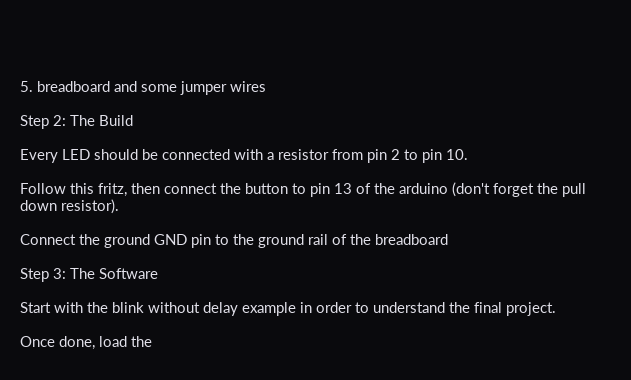5. breadboard and some jumper wires

Step 2: The Build

Every LED should be connected with a resistor from pin 2 to pin 10.

Follow this fritz, then connect the button to pin 13 of the arduino (don't forget the pull down resistor).

Connect the ground GND pin to the ground rail of the breadboard

Step 3: The Software

Start with the blink without delay example in order to understand the final project.

Once done, load the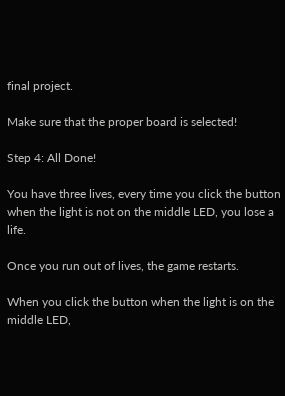final project.

Make sure that the proper board is selected!

Step 4: All Done!

You have three lives, every time you click the button when the light is not on the middle LED, you lose a life.

Once you run out of lives, the game restarts.

When you click the button when the light is on the middle LED,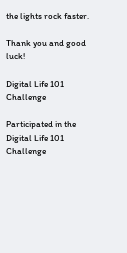the lights rock faster.

Thank you and good luck!

Digital Life 101 Challenge

Participated in the
Digital Life 101 Challenge